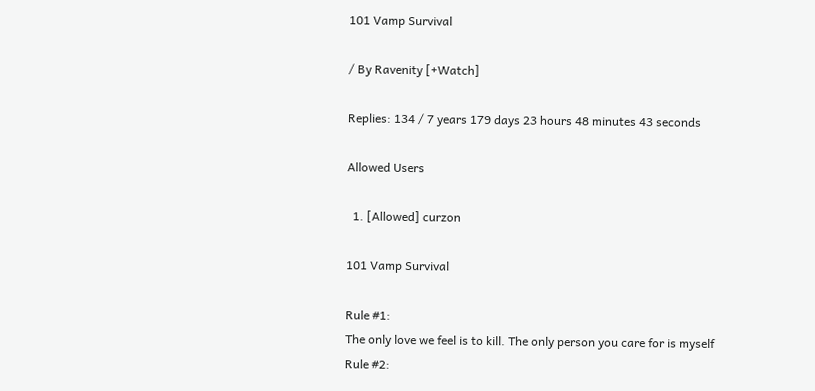101 Vamp Survival

/ By Ravenity [+Watch]

Replies: 134 / 7 years 179 days 23 hours 48 minutes 43 seconds

Allowed Users

  1. [Allowed] curzon

101 Vamp Survival

Rule #1:
The only love we feel is to kill. The only person you care for is myself
Rule #2: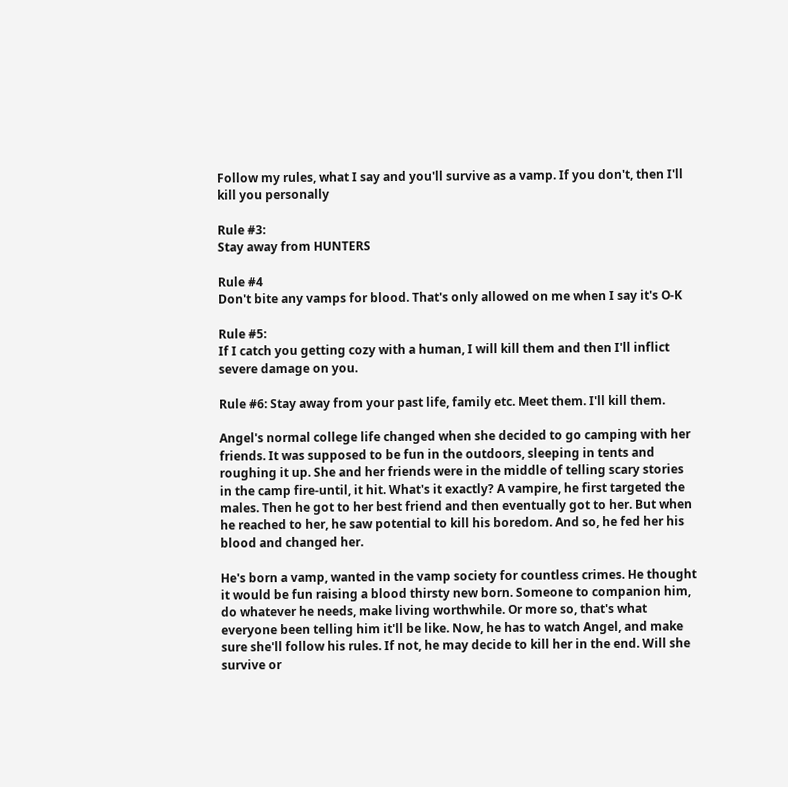Follow my rules, what I say and you'll survive as a vamp. If you don't, then I'll kill you personally

Rule #3:
Stay away from HUNTERS

Rule #4
Don't bite any vamps for blood. That's only allowed on me when I say it's O-K

Rule #5:
If I catch you getting cozy with a human, I will kill them and then I'll inflict severe damage on you.

Rule #6: Stay away from your past life, family etc. Meet them. I'll kill them.

Angel's normal college life changed when she decided to go camping with her friends. It was supposed to be fun in the outdoors, sleeping in tents and roughing it up. She and her friends were in the middle of telling scary stories in the camp fire-until, it hit. What's it exactly? A vampire, he first targeted the males. Then he got to her best friend and then eventually got to her. But when he reached to her, he saw potential to kill his boredom. And so, he fed her his blood and changed her.

He's born a vamp, wanted in the vamp society for countless crimes. He thought it would be fun raising a blood thirsty new born. Someone to companion him, do whatever he needs, make living worthwhile. Or more so, that's what everyone been telling him it'll be like. Now, he has to watch Angel, and make sure she'll follow his rules. If not, he may decide to kill her in the end. Will she survive or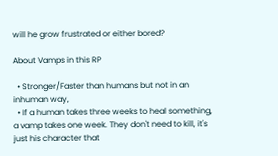will he grow frustrated or either bored?

About Vamps in this RP

  • Stronger/Faster than humans but not in an inhuman way,
  • If a human takes three weeks to heal something, a vamp takes one week. They don't need to kill, it's just his character that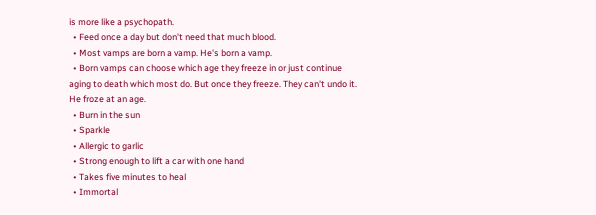is more like a psychopath.
  • Feed once a day but don't need that much blood.
  • Most vamps are born a vamp. He's born a vamp.
  • Born vamps can choose which age they freeze in or just continue aging to death which most do. But once they freeze. They can't undo it. He froze at an age.
  • Burn in the sun
  • Sparkle
  • Allergic to garlic
  • Strong enough to lift a car with one hand
  • Takes five minutes to heal
  • Immortal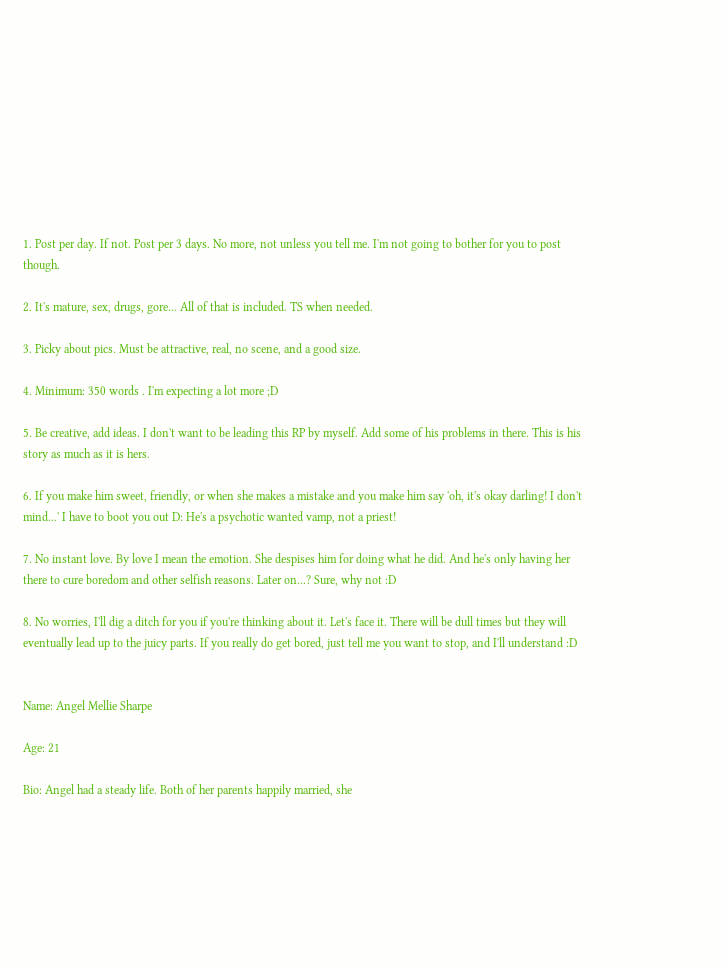1. Post per day. If not. Post per 3 days. No more, not unless you tell me. I'm not going to bother for you to post though.

2. It's mature, sex, drugs, gore... All of that is included. TS when needed.

3. Picky about pics. Must be attractive, real, no scene, and a good size.

4. Minimum: 350 words . I'm expecting a lot more ;D

5. Be creative, add ideas. I don't want to be leading this RP by myself. Add some of his problems in there. This is his story as much as it is hers.

6. If you make him sweet, friendly, or when she makes a mistake and you make him say 'oh, it's okay darling! I don't mind...' I have to boot you out D: He's a psychotic wanted vamp, not a priest!

7. No instant love. By love I mean the emotion. She despises him for doing what he did. And he's only having her there to cure boredom and other selfish reasons. Later on...? Sure, why not :D

8. No worries, I'll dig a ditch for you if you're thinking about it. Let's face it. There will be dull times but they will eventually lead up to the juicy parts. If you really do get bored, just tell me you want to stop, and I'll understand :D


Name: Angel Mellie Sharpe

Age: 21

Bio: Angel had a steady life. Both of her parents happily married, she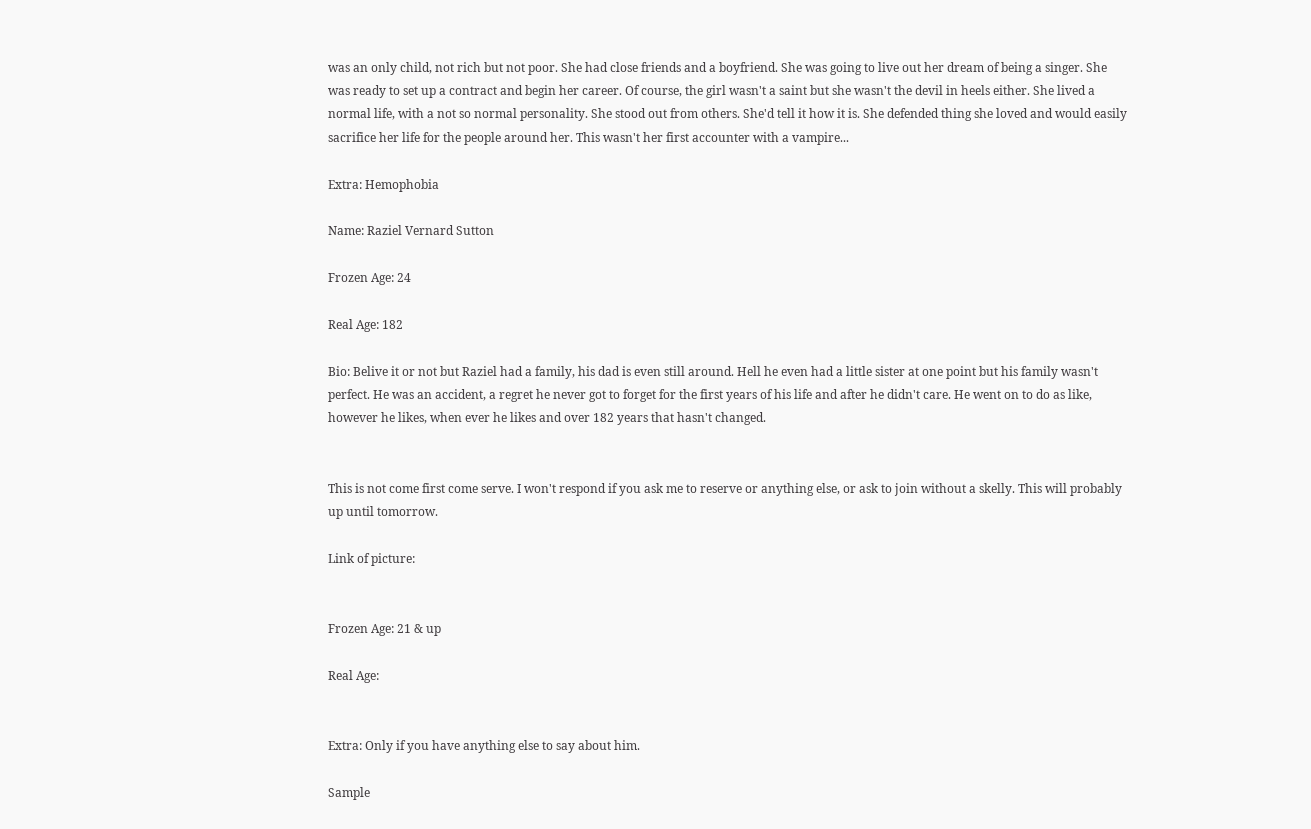was an only child, not rich but not poor. She had close friends and a boyfriend. She was going to live out her dream of being a singer. She was ready to set up a contract and begin her career. Of course, the girl wasn't a saint but she wasn't the devil in heels either. She lived a normal life, with a not so normal personality. She stood out from others. She'd tell it how it is. She defended thing she loved and would easily sacrifice her life for the people around her. This wasn't her first accounter with a vampire...

Extra: Hemophobia

Name: Raziel Vernard Sutton

Frozen Age: 24

Real Age: 182

Bio: Belive it or not but Raziel had a family, his dad is even still around. Hell he even had a little sister at one point but his family wasn't perfect. He was an accident, a regret he never got to forget for the first years of his life and after he didn't care. He went on to do as like, however he likes, when ever he likes and over 182 years that hasn't changed.


This is not come first come serve. I won't respond if you ask me to reserve or anything else, or ask to join without a skelly. This will probably up until tomorrow.

Link of picture:


Frozen Age: 21 & up

Real Age:


Extra: Only if you have anything else to say about him.

Sample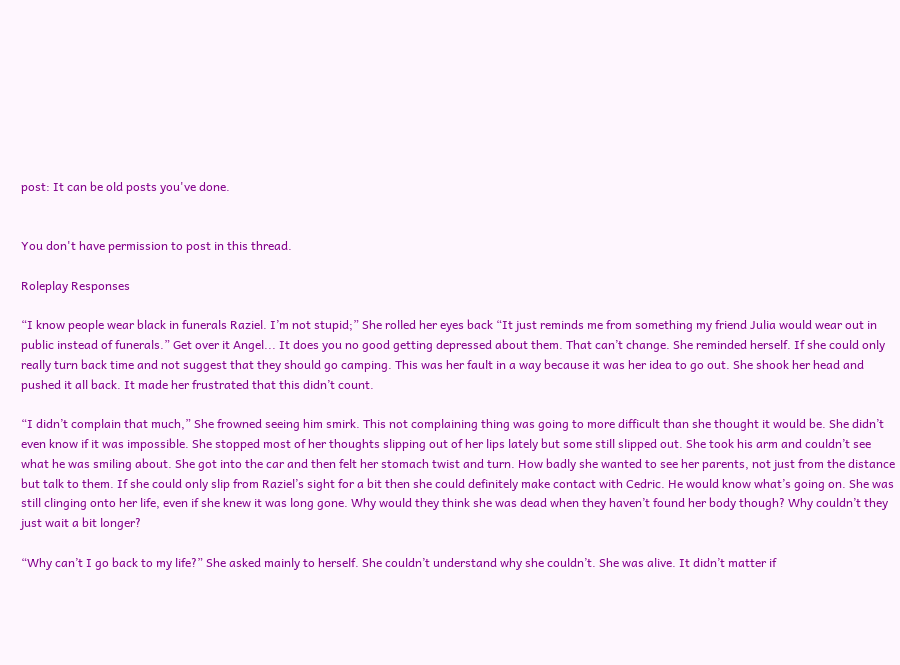post: It can be old posts you've done.


You don't have permission to post in this thread.

Roleplay Responses

“I know people wear black in funerals Raziel. I’m not stupid;” She rolled her eyes back “It just reminds me from something my friend Julia would wear out in public instead of funerals.” Get over it Angel... It does you no good getting depressed about them. That can’t change. She reminded herself. If she could only really turn back time and not suggest that they should go camping. This was her fault in a way because it was her idea to go out. She shook her head and pushed it all back. It made her frustrated that this didn’t count.

“I didn’t complain that much,” She frowned seeing him smirk. This not complaining thing was going to more difficult than she thought it would be. She didn’t even know if it was impossible. She stopped most of her thoughts slipping out of her lips lately but some still slipped out. She took his arm and couldn’t see what he was smiling about. She got into the car and then felt her stomach twist and turn. How badly she wanted to see her parents, not just from the distance but talk to them. If she could only slip from Raziel’s sight for a bit then she could definitely make contact with Cedric. He would know what’s going on. She was still clinging onto her life, even if she knew it was long gone. Why would they think she was dead when they haven’t found her body though? Why couldn’t they just wait a bit longer?

“Why can’t I go back to my life?” She asked mainly to herself. She couldn’t understand why she couldn’t. She was alive. It didn’t matter if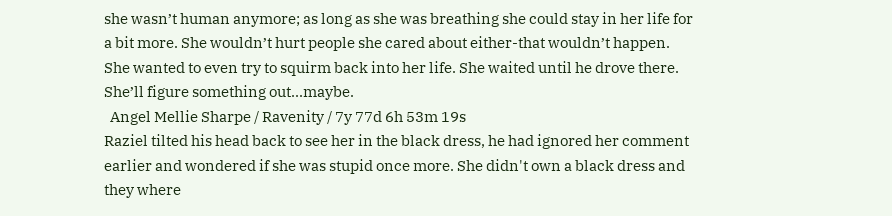she wasn’t human anymore; as long as she was breathing she could stay in her life for a bit more. She wouldn’t hurt people she cared about either-that wouldn’t happen. She wanted to even try to squirm back into her life. She waited until he drove there. She’ll figure something out...maybe.
  Angel Mellie Sharpe / Ravenity / 7y 77d 6h 53m 19s
Raziel tilted his head back to see her in the black dress, he had ignored her comment earlier and wondered if she was stupid once more. She didn't own a black dress and they where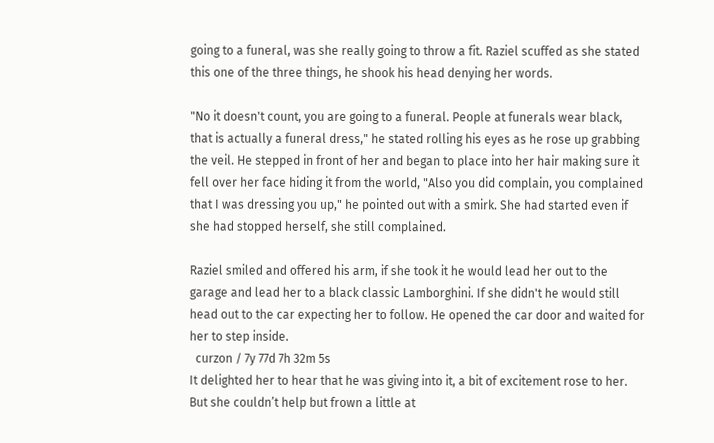going to a funeral, was she really going to throw a fit. Raziel scuffed as she stated this one of the three things, he shook his head denying her words.

"No it doesn't count, you are going to a funeral. People at funerals wear black, that is actually a funeral dress," he stated rolling his eyes as he rose up grabbing the veil. He stepped in front of her and began to place into her hair making sure it fell over her face hiding it from the world, "Also you did complain, you complained that I was dressing you up," he pointed out with a smirk. She had started even if she had stopped herself, she still complained.

Raziel smiled and offered his arm, if she took it he would lead her out to the garage and lead her to a black classic Lamborghini. If she didn't he would still head out to the car expecting her to follow. He opened the car door and waited for her to step inside.
  curzon / 7y 77d 7h 32m 5s
It delighted her to hear that he was giving into it, a bit of excitement rose to her. But she couldn’t help but frown a little at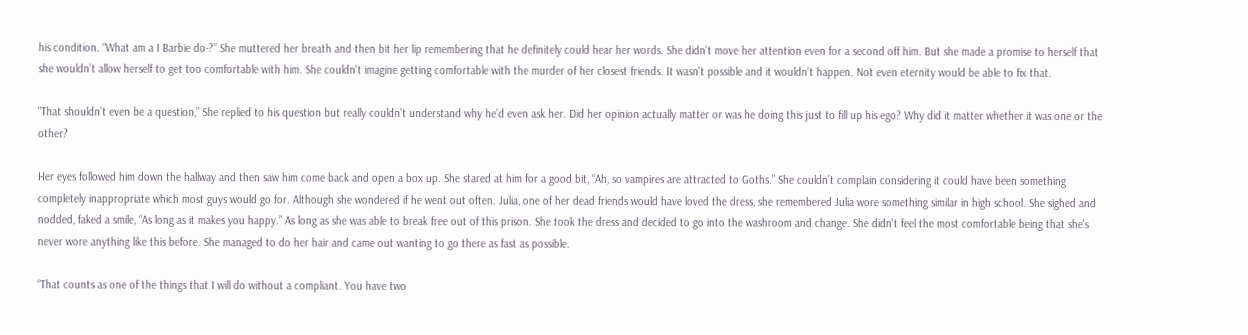his condition. “What am a I Barbie do-?” She muttered her breath and then bit her lip remembering that he definitely could hear her words. She didn’t move her attention even for a second off him. But she made a promise to herself that she wouldn’t allow herself to get too comfortable with him. She couldn't imagine getting comfortable with the murder of her closest friends. It wasn't possible and it wouldn't happen. Not even eternity would be able to fix that.

"That shouldn’t even be a question,” She replied to his question but really couldn’t understand why he’d even ask her. Did her opinion actually matter or was he doing this just to fill up his ego? Why did it matter whether it was one or the other?

Her eyes followed him down the hallway and then saw him come back and open a box up. She stared at him for a good bit, “Ah, so vampires are attracted to Goths.” She couldn’t complain considering it could have been something completely inappropriate which most guys would go for. Although she wondered if he went out often. Julia, one of her dead friends would have loved the dress, she remembered Julia wore something similar in high school. She sighed and nodded, faked a smile, “As long as it makes you happy.” As long as she was able to break free out of this prison. She took the dress and decided to go into the washroom and change. She didn't feel the most comfortable being that she's never wore anything like this before. She managed to do her hair and came out wanting to go there as fast as possible.

“That counts as one of the things that I will do without a compliant. You have two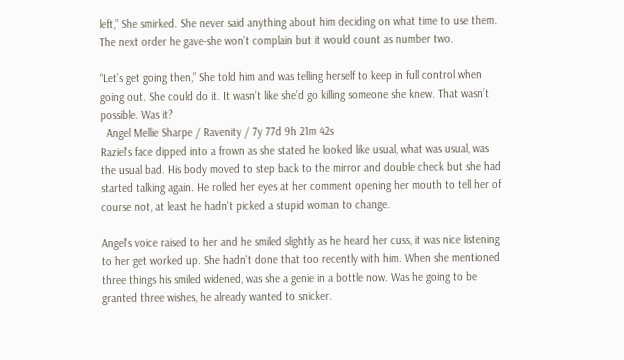left,” She smirked. She never said anything about him deciding on what time to use them. The next order he gave-she won’t complain but it would count as number two.

“Let’s get going then,” She told him and was telling herself to keep in full control when going out. She could do it. It wasn’t like she’d go killing someone she knew. That wasn’t possible. Was it?
  Angel Mellie Sharpe / Ravenity / 7y 77d 9h 21m 42s
Raziel's face dipped into a frown as she stated he looked like usual, what was usual, was the usual bad. His body moved to step back to the mirror and double check but she had started talking again. He rolled her eyes at her comment opening her mouth to tell her of course not, at least he hadn't picked a stupid woman to change.

Angel's voice raised to her and he smiled slightly as he heard her cuss, it was nice listening to her get worked up. She hadn't done that too recently with him. When she mentioned three things his smiled widened, was she a genie in a bottle now. Was he going to be granted three wishes, he already wanted to snicker.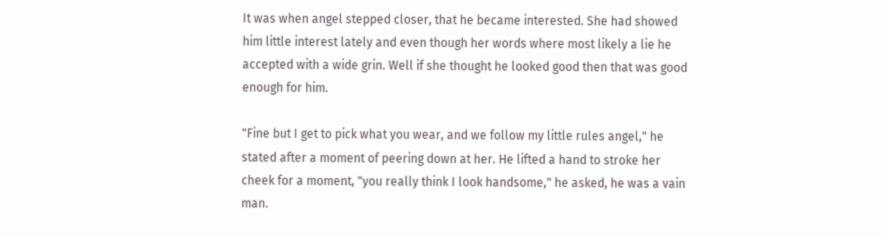It was when angel stepped closer, that he became interested. She had showed him little interest lately and even though her words where most likely a lie he accepted with a wide grin. Well if she thought he looked good then that was good enough for him.

"Fine but I get to pick what you wear, and we follow my little rules angel," he stated after a moment of peering down at her. He lifted a hand to stroke her cheek for a moment, "you really think I look handsome," he asked, he was a vain man.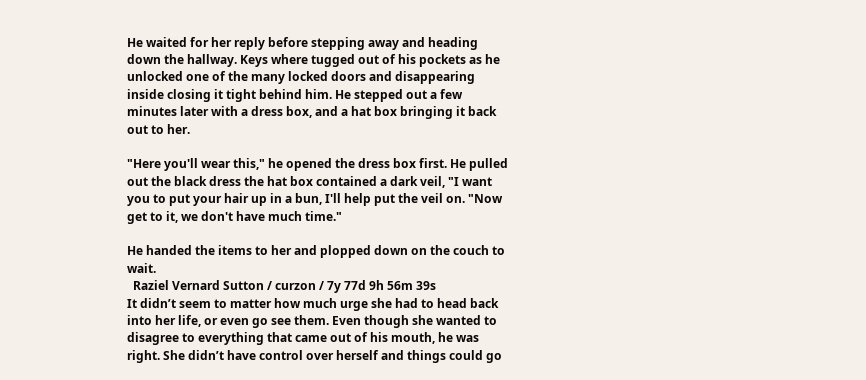He waited for her reply before stepping away and heading down the hallway. Keys where tugged out of his pockets as he unlocked one of the many locked doors and disappearing inside closing it tight behind him. He stepped out a few minutes later with a dress box, and a hat box bringing it back out to her.

"Here you'll wear this," he opened the dress box first. He pulled out the black dress the hat box contained a dark veil, "I want you to put your hair up in a bun, I'll help put the veil on. "Now get to it, we don't have much time."

He handed the items to her and plopped down on the couch to wait.
  Raziel Vernard Sutton / curzon / 7y 77d 9h 56m 39s
It didn’t seem to matter how much urge she had to head back into her life, or even go see them. Even though she wanted to disagree to everything that came out of his mouth, he was right. She didn’t have control over herself and things could go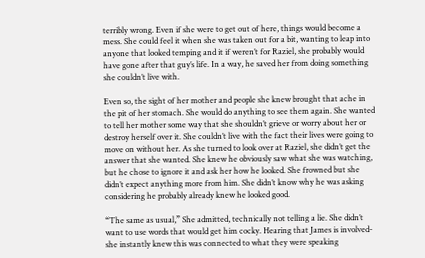terribly wrong. Even if she were to get out of here, things would become a mess. She could feel it when she was taken out for a bit, wanting to leap into anyone that looked temping and it if weren’t for Raziel, she probably would have gone after that guy’s life. In a way, he saved her from doing something she couldn’t live with.

Even so, the sight of her mother and people she knew brought that ache in the pit of her stomach. She would do anything to see them again. She wanted to tell her mother some way that she shouldn’t grieve or worry about her or destroy herself over it. She couldn’t live with the fact their lives were going to move on without her. As she turned to look over at Raziel, she didn’t get the answer that she wanted. She knew he obviously saw what she was watching, but he chose to ignore it and ask her how he looked. She frowned but she didn’t expect anything more from him. She didn’t know why he was asking considering he probably already knew he looked good.

“The same as usual,” She admitted, technically not telling a lie. She didn’t want to use words that would get him cocky. Hearing that James is involved-she instantly knew this was connected to what they were speaking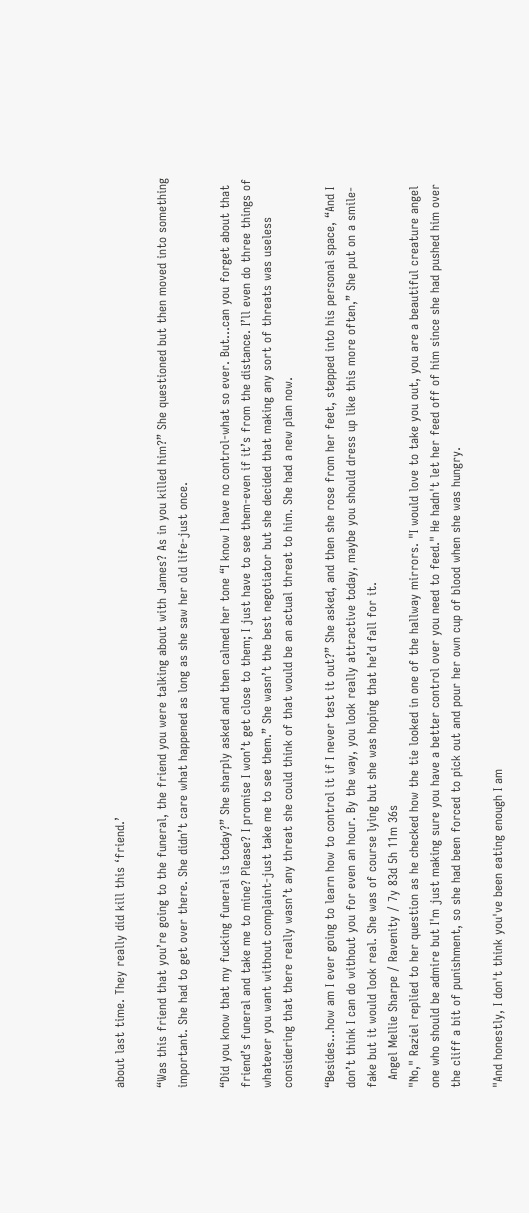about last time. They really did kill this ‘friend.’

“Was this friend that you’re going to the funeral, the friend you were talking about with James? As in you killed him?” She questioned but then moved into something important. She had to get over there. She didn’t care what happened as long as she saw her old life-just once.

“Did you know that my fucking funeral is today?” She sharply asked and then calmed her tone “I know I have no control-what so ever. But...can you forget about that friend’s funeral and take me to mine? Please? I promise I won’t get close to them; I just have to see them-even if it’s from the distance. I’ll even do three things of whatever you want without complaint-just take me to see them.” She wasn’t the best negotiator but she decided that making any sort of threats was useless considering that there really wasn’t any threat she could think of that would be an actual threat to him. She had a new plan now.

“Besides...how am I ever going to learn how to control it if I never test it out?” She asked, and then she rose from her feet, stepped into his personal space, “And I don’t think I can do without you for even an hour. By the way, you look really attractive today, maybe you should dress up like this more often,” She put on a smile-fake but it would look real. She was of course lying but she was hoping that he’d fall for it.
  Angel Mellie Sharpe / Ravenity / 7y 83d 5h 11m 36s
"No," Raziel replied to her question as he checked how the tie looked in one of the hallway mirrors. "I would love to take you out, you are a beautiful creature angel one who should be admire but I'm just making sure you have a better control over you need to feed." He hadn't let her feed off of him since she had pushed him over the cliff a bit of punishment, so she had been forced to pick out and pour her own cup of blood when she was hungry.

"And honestly, I don't think you've been eating enough I am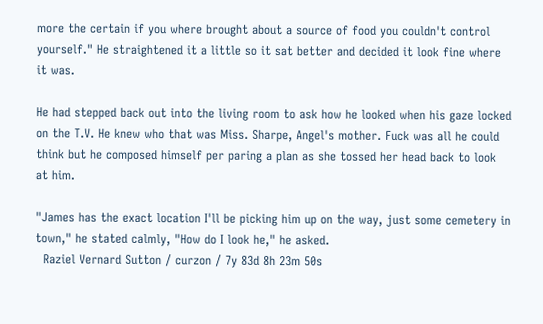more the certain if you where brought about a source of food you couldn't control yourself." He straightened it a little so it sat better and decided it look fine where it was.

He had stepped back out into the living room to ask how he looked when his gaze locked on the T.V. He knew who that was Miss. Sharpe, Angel's mother. Fuck was all he could think but he composed himself per paring a plan as she tossed her head back to look at him.

"James has the exact location I'll be picking him up on the way, just some cemetery in town," he stated calmly, "How do I look he," he asked.
  Raziel Vernard Sutton / curzon / 7y 83d 8h 23m 50s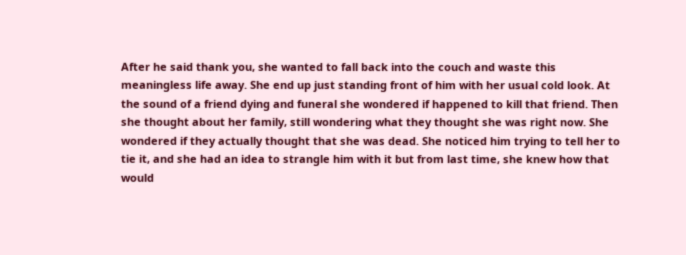After he said thank you, she wanted to fall back into the couch and waste this meaningless life away. She end up just standing front of him with her usual cold look. At the sound of a friend dying and funeral she wondered if happened to kill that friend. Then she thought about her family, still wondering what they thought she was right now. She wondered if they actually thought that she was dead. She noticed him trying to tell her to tie it, and she had an idea to strangle him with it but from last time, she knew how that would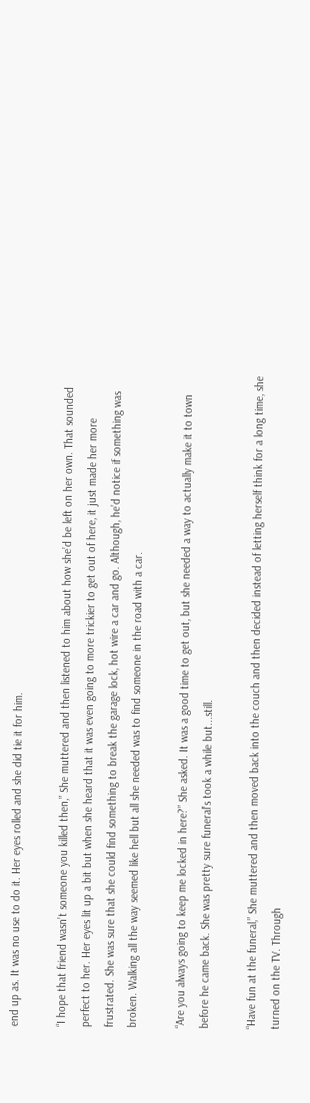end up as. It was no use to do it. Her eyes rolled and she did tie it for him.

“I hope that friend wasn’t someone you killed then,” She muttered and then listened to him about how she’d be left on her own. That sounded perfect to her. Her eyes lit up a bit but when she heard that it was even going to more trickier to get out of here, it just made her more frustrated. She was sure that she could find something to break the garage lock, hot wire a car and go. Although, he’d notice if something was broken. Walking all the way seemed like hell but all she needed was to find someone in the road with a car.

“Are you always going to keep me locked in here?” She asked. It was a good time to get out, but she needed a way to actually make it to town before he came back. She was pretty sure funeral’s took a while but...still.

“Have fun at the funeral,” She muttered and then moved back into the couch and then decided instead of letting herself think for a long time, she turned on the TV. Through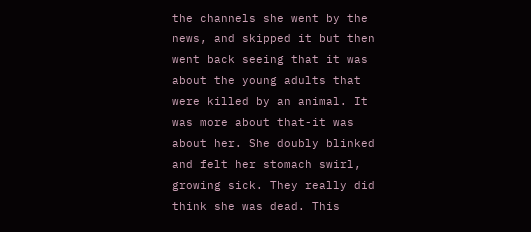the channels she went by the news, and skipped it but then went back seeing that it was about the young adults that were killed by an animal. It was more about that-it was about her. She doubly blinked and felt her stomach swirl, growing sick. They really did think she was dead. This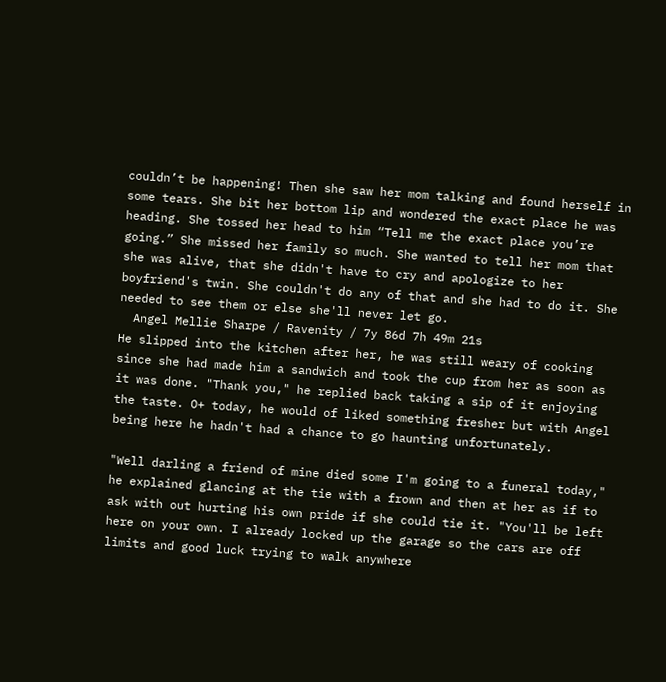couldn’t be happening! Then she saw her mom talking and found herself in some tears. She bit her bottom lip and wondered the exact place he was heading. She tossed her head to him “Tell me the exact place you’re going.” She missed her family so much. She wanted to tell her mom that she was alive, that she didn't have to cry and apologize to her boyfriend's twin. She couldn't do any of that and she had to do it. She needed to see them or else she'll never let go.
  Angel Mellie Sharpe / Ravenity / 7y 86d 7h 49m 21s
He slipped into the kitchen after her, he was still weary of cooking since she had made him a sandwich and took the cup from her as soon as it was done. "Thank you," he replied back taking a sip of it enjoying the taste. O+ today, he would of liked something fresher but with Angel being here he hadn't had a chance to go haunting unfortunately.

"Well darling a friend of mine died some I'm going to a funeral today," he explained glancing at the tie with a frown and then at her as if to ask with out hurting his own pride if she could tie it. "You'll be left here on your own. I already locked up the garage so the cars are off limits and good luck trying to walk anywhere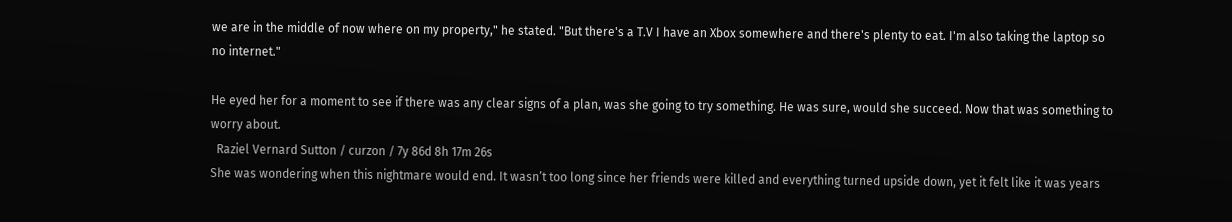we are in the middle of now where on my property," he stated. "But there's a T.V I have an Xbox somewhere and there's plenty to eat. I'm also taking the laptop so no internet."

He eyed her for a moment to see if there was any clear signs of a plan, was she going to try something. He was sure, would she succeed. Now that was something to worry about.
  Raziel Vernard Sutton / curzon / 7y 86d 8h 17m 26s
She was wondering when this nightmare would end. It wasn’t too long since her friends were killed and everything turned upside down, yet it felt like it was years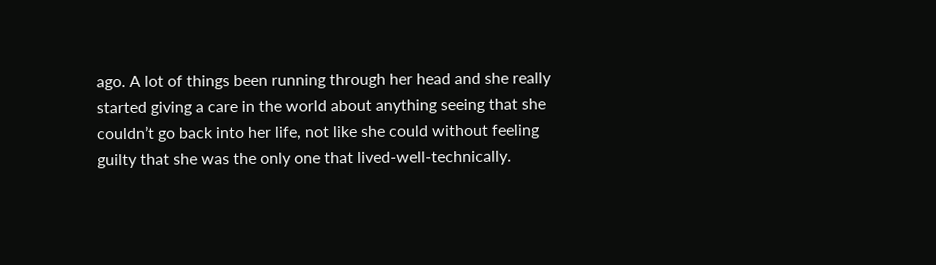ago. A lot of things been running through her head and she really started giving a care in the world about anything seeing that she couldn’t go back into her life, not like she could without feeling guilty that she was the only one that lived-well-technically.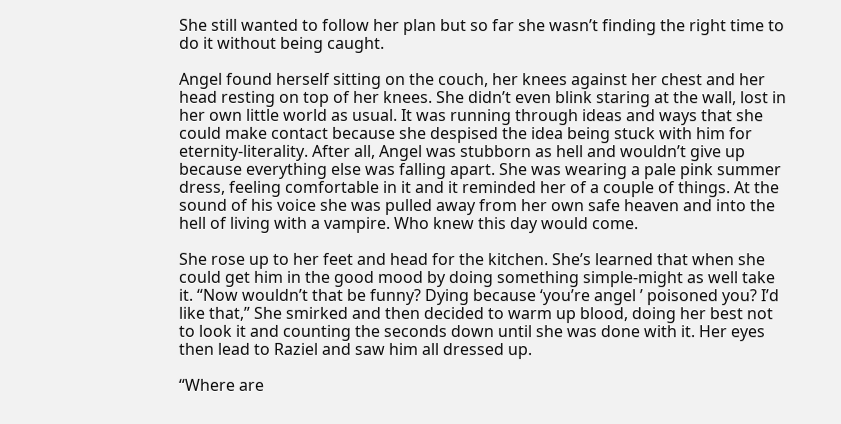She still wanted to follow her plan but so far she wasn’t finding the right time to do it without being caught.

Angel found herself sitting on the couch, her knees against her chest and her head resting on top of her knees. She didn’t even blink staring at the wall, lost in her own little world as usual. It was running through ideas and ways that she could make contact because she despised the idea being stuck with him for eternity-literality. After all, Angel was stubborn as hell and wouldn’t give up because everything else was falling apart. She was wearing a pale pink summer dress, feeling comfortable in it and it reminded her of a couple of things. At the sound of his voice she was pulled away from her own safe heaven and into the hell of living with a vampire. Who knew this day would come.

She rose up to her feet and head for the kitchen. She’s learned that when she could get him in the good mood by doing something simple-might as well take it. “Now wouldn’t that be funny? Dying because ‘you’re angel ’ poisoned you? I’d like that,” She smirked and then decided to warm up blood, doing her best not to look it and counting the seconds down until she was done with it. Her eyes then lead to Raziel and saw him all dressed up.

“Where are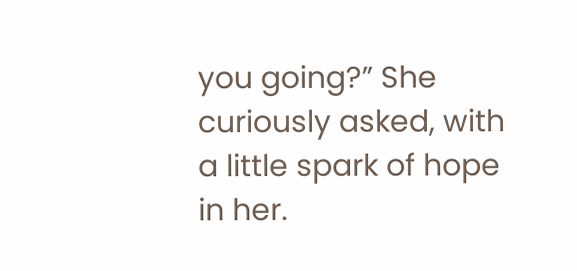you going?” She curiously asked, with a little spark of hope in her.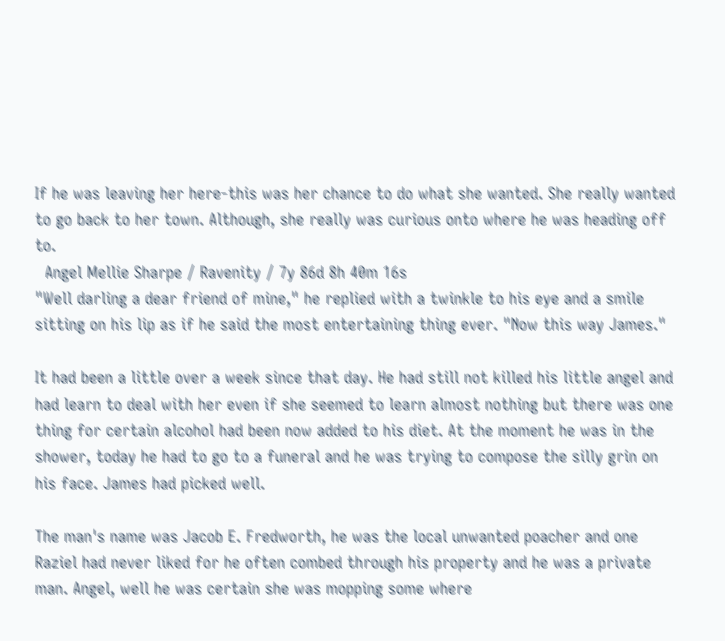If he was leaving her here-this was her chance to do what she wanted. She really wanted to go back to her town. Although, she really was curious onto where he was heading off to.
  Angel Mellie Sharpe / Ravenity / 7y 86d 8h 40m 16s
"Well darling a dear friend of mine," he replied with a twinkle to his eye and a smile sitting on his lip as if he said the most entertaining thing ever. "Now this way James."

It had been a little over a week since that day. He had still not killed his little angel and had learn to deal with her even if she seemed to learn almost nothing but there was one thing for certain alcohol had been now added to his diet. At the moment he was in the shower, today he had to go to a funeral and he was trying to compose the silly grin on his face. James had picked well.

The man's name was Jacob E. Fredworth, he was the local unwanted poacher and one Raziel had never liked for he often combed through his property and he was a private man. Angel, well he was certain she was mopping some where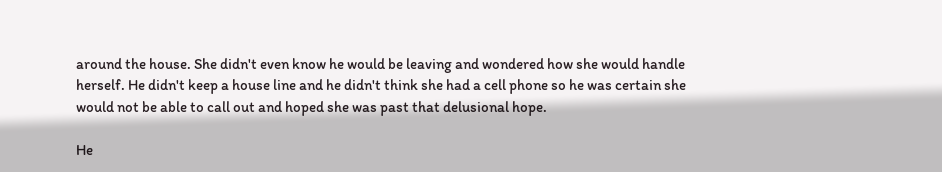around the house. She didn't even know he would be leaving and wondered how she would handle herself. He didn't keep a house line and he didn't think she had a cell phone so he was certain she would not be able to call out and hoped she was past that delusional hope.

He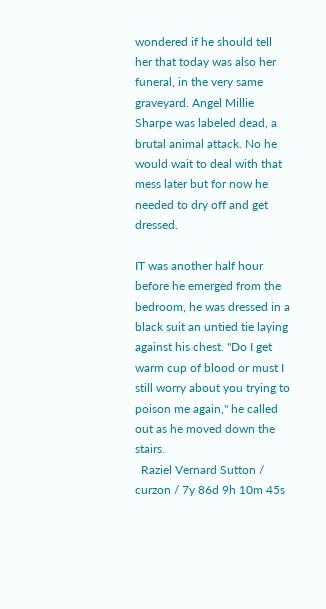wondered if he should tell her that today was also her funeral, in the very same graveyard. Angel Millie Sharpe was labeled dead, a brutal animal attack. No he would wait to deal with that mess later but for now he needed to dry off and get dressed.

IT was another half hour before he emerged from the bedroom, he was dressed in a black suit an untied tie laying against his chest. "Do I get warm cup of blood or must I still worry about you trying to poison me again," he called out as he moved down the stairs.
  Raziel Vernard Sutton / curzon / 7y 86d 9h 10m 45s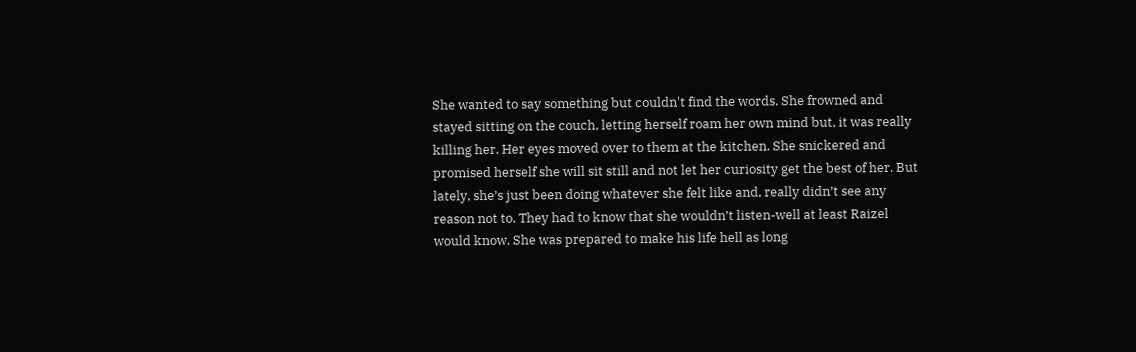She wanted to say something but couldn't find the words. She frowned and stayed sitting on the couch, letting herself roam her own mind but, it was really killing her. Her eyes moved over to them at the kitchen. She snickered and promised herself she will sit still and not let her curiosity get the best of her. But lately, she’s just been doing whatever she felt like and, really didn’t see any reason not to. They had to know that she wouldn’t listen-well at least Raizel would know. She was prepared to make his life hell as long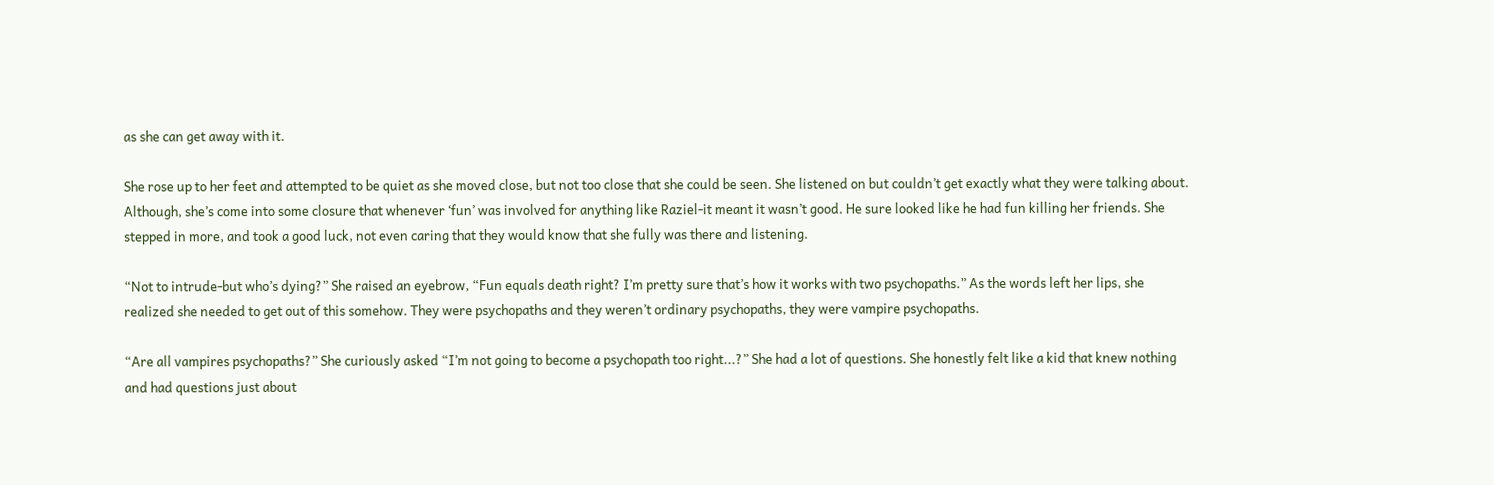as she can get away with it.

She rose up to her feet and attempted to be quiet as she moved close, but not too close that she could be seen. She listened on but couldn’t get exactly what they were talking about. Although, she’s come into some closure that whenever ‘fun’ was involved for anything like Raziel-it meant it wasn’t good. He sure looked like he had fun killing her friends. She stepped in more, and took a good luck, not even caring that they would know that she fully was there and listening.

“Not to intrude-but who’s dying?” She raised an eyebrow, “Fun equals death right? I’m pretty sure that’s how it works with two psychopaths.” As the words left her lips, she realized she needed to get out of this somehow. They were psychopaths and they weren’t ordinary psychopaths, they were vampire psychopaths.

“Are all vampires psychopaths?” She curiously asked “I’m not going to become a psychopath too right...?” She had a lot of questions. She honestly felt like a kid that knew nothing and had questions just about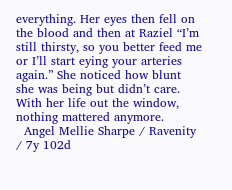everything. Her eyes then fell on the blood and then at Raziel “I’m still thirsty, so you better feed me or I’ll start eying your arteries again.” She noticed how blunt she was being but didn’t care. With her life out the window, nothing mattered anymore.
  Angel Mellie Sharpe / Ravenity / 7y 102d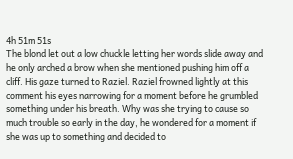4h 51m 51s
The blond let out a low chuckle letting her words slide away and he only arched a brow when she mentioned pushing him off a cliff. His gaze turned to Raziel. Raziel frowned lightly at this comment his eyes narrowing for a moment before he grumbled something under his breath. Why was she trying to cause so much trouble so early in the day, he wondered for a moment if she was up to something and decided to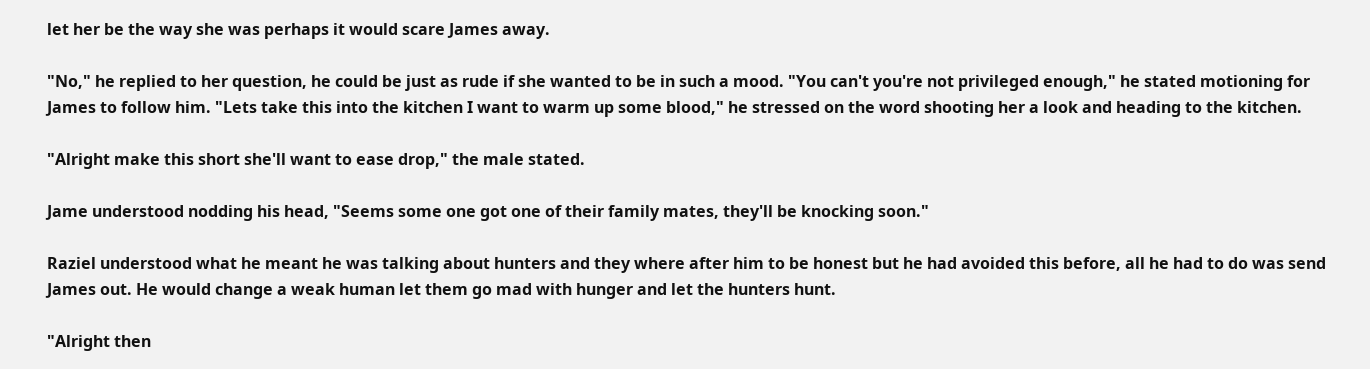let her be the way she was perhaps it would scare James away.

"No," he replied to her question, he could be just as rude if she wanted to be in such a mood. "You can't you're not privileged enough," he stated motioning for James to follow him. "Lets take this into the kitchen I want to warm up some blood," he stressed on the word shooting her a look and heading to the kitchen.

"Alright make this short she'll want to ease drop," the male stated.

Jame understood nodding his head, "Seems some one got one of their family mates, they'll be knocking soon."

Raziel understood what he meant he was talking about hunters and they where after him to be honest but he had avoided this before, all he had to do was send James out. He would change a weak human let them go mad with hunger and let the hunters hunt.

"Alright then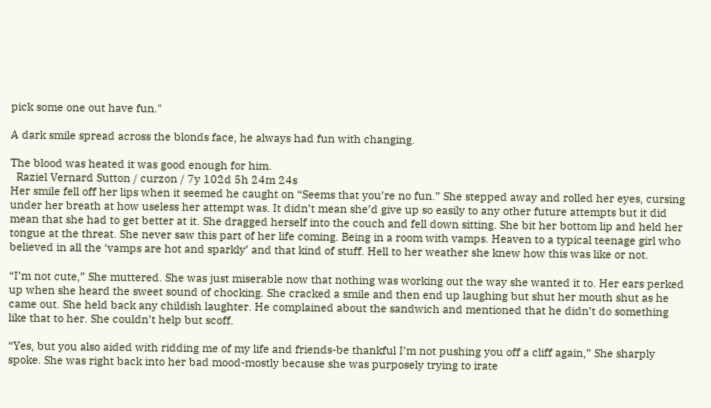pick some one out have fun."

A dark smile spread across the blonds face, he always had fun with changing.

The blood was heated it was good enough for him.
  Raziel Vernard Sutton / curzon / 7y 102d 5h 24m 24s
Her smile fell off her lips when it seemed he caught on “Seems that you’re no fun.” She stepped away and rolled her eyes, cursing under her breath at how useless her attempt was. It didn’t mean she’d give up so easily to any other future attempts but it did mean that she had to get better at it. She dragged herself into the couch and fell down sitting. She bit her bottom lip and held her tongue at the threat. She never saw this part of her life coming. Being in a room with vamps. Heaven to a typical teenage girl who believed in all the ‘vamps are hot and sparkly’ and that kind of stuff. Hell to her weather she knew how this was like or not.

“I’m not cute,” She muttered. She was just miserable now that nothing was working out the way she wanted it to. Her ears perked up when she heard the sweet sound of chocking. She cracked a smile and then end up laughing but shut her mouth shut as he came out. She held back any childish laughter. He complained about the sandwich and mentioned that he didn’t do something like that to her. She couldn’t help but scoff.

“Yes, but you also aided with ridding me of my life and friends-be thankful I’m not pushing you off a cliff again,” She sharply spoke. She was right back into her bad mood-mostly because she was purposely trying to irate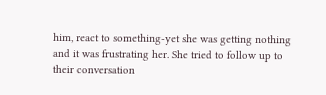him, react to something-yet she was getting nothing and it was frustrating her. She tried to follow up to their conversation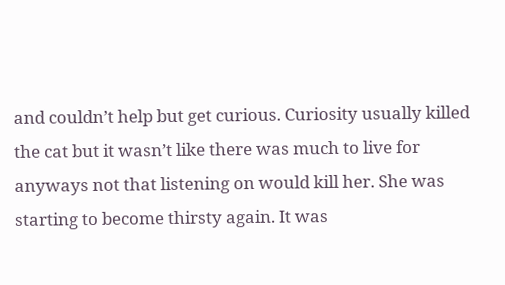and couldn’t help but get curious. Curiosity usually killed the cat but it wasn’t like there was much to live for anyways not that listening on would kill her. She was starting to become thirsty again. It was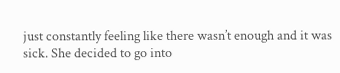just constantly feeling like there wasn’t enough and it was sick. She decided to go into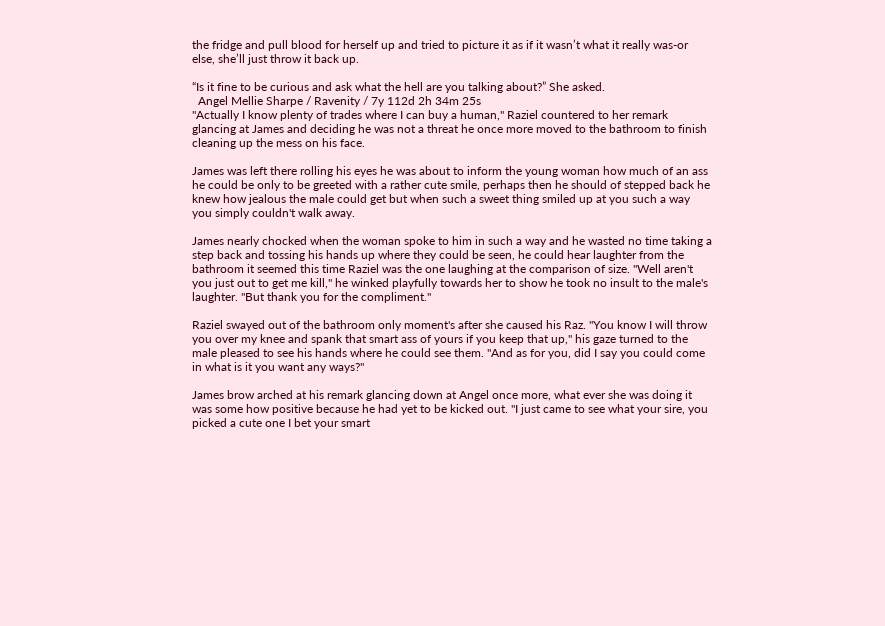the fridge and pull blood for herself up and tried to picture it as if it wasn’t what it really was-or else, she’ll just throw it back up.

“Is it fine to be curious and ask what the hell are you talking about?” She asked.
  Angel Mellie Sharpe / Ravenity / 7y 112d 2h 34m 25s
"Actually I know plenty of trades where I can buy a human," Raziel countered to her remark glancing at James and deciding he was not a threat he once more moved to the bathroom to finish cleaning up the mess on his face.

James was left there rolling his eyes he was about to inform the young woman how much of an ass he could be only to be greeted with a rather cute smile, perhaps then he should of stepped back he knew how jealous the male could get but when such a sweet thing smiled up at you such a way you simply couldn't walk away.

James nearly chocked when the woman spoke to him in such a way and he wasted no time taking a step back and tossing his hands up where they could be seen, he could hear laughter from the bathroom it seemed this time Raziel was the one laughing at the comparison of size. "Well aren't you just out to get me kill," he winked playfully towards her to show he took no insult to the male's laughter. "But thank you for the compliment."

Raziel swayed out of the bathroom only moment's after she caused his Raz. "You know I will throw you over my knee and spank that smart ass of yours if you keep that up," his gaze turned to the male pleased to see his hands where he could see them. "And as for you, did I say you could come in what is it you want any ways?"

James brow arched at his remark glancing down at Angel once more, what ever she was doing it was some how positive because he had yet to be kicked out. "I just came to see what your sire, you picked a cute one I bet your smart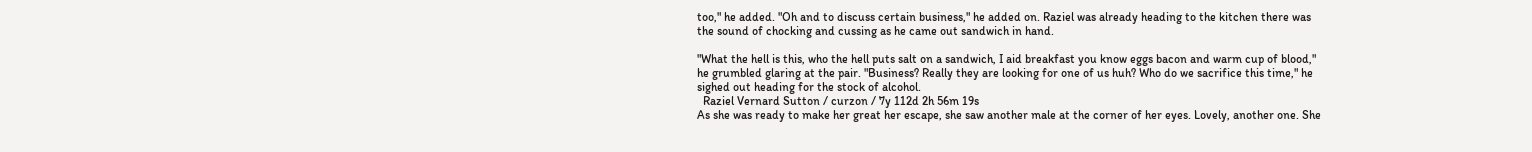too," he added. "Oh and to discuss certain business," he added on. Raziel was already heading to the kitchen there was the sound of chocking and cussing as he came out sandwich in hand.

"What the hell is this, who the hell puts salt on a sandwich, I aid breakfast you know eggs bacon and warm cup of blood," he grumbled glaring at the pair. "Business? Really they are looking for one of us huh? Who do we sacrifice this time," he sighed out heading for the stock of alcohol.
  Raziel Vernard Sutton / curzon / 7y 112d 2h 56m 19s
As she was ready to make her great her escape, she saw another male at the corner of her eyes. Lovely, another one. She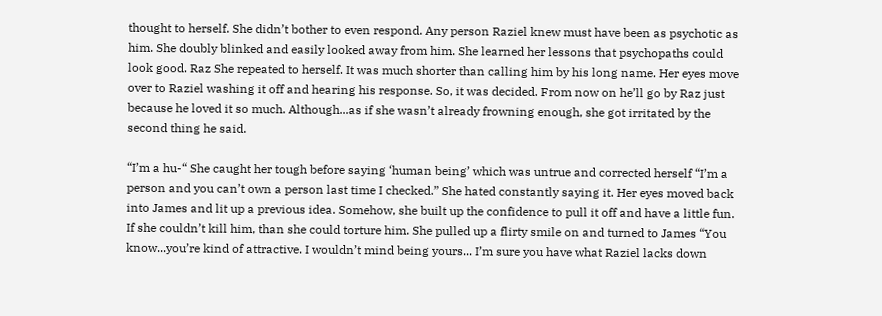thought to herself. She didn’t bother to even respond. Any person Raziel knew must have been as psychotic as him. She doubly blinked and easily looked away from him. She learned her lessons that psychopaths could look good. Raz She repeated to herself. It was much shorter than calling him by his long name. Her eyes move over to Raziel washing it off and hearing his response. So, it was decided. From now on he’ll go by Raz just because he loved it so much. Although...as if she wasn’t already frowning enough, she got irritated by the second thing he said.

“I’m a hu-“ She caught her tough before saying ‘human being’ which was untrue and corrected herself “I’m a person and you can’t own a person last time I checked.” She hated constantly saying it. Her eyes moved back into James and lit up a previous idea. Somehow, she built up the confidence to pull it off and have a little fun. If she couldn’t kill him, than she could torture him. She pulled up a flirty smile on and turned to James “You know...you’re kind of attractive. I wouldn’t mind being yours... I’m sure you have what Raziel lacks down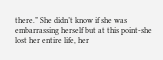there.” She didn’t know if she was embarrassing herself but at this point-she lost her entire life, her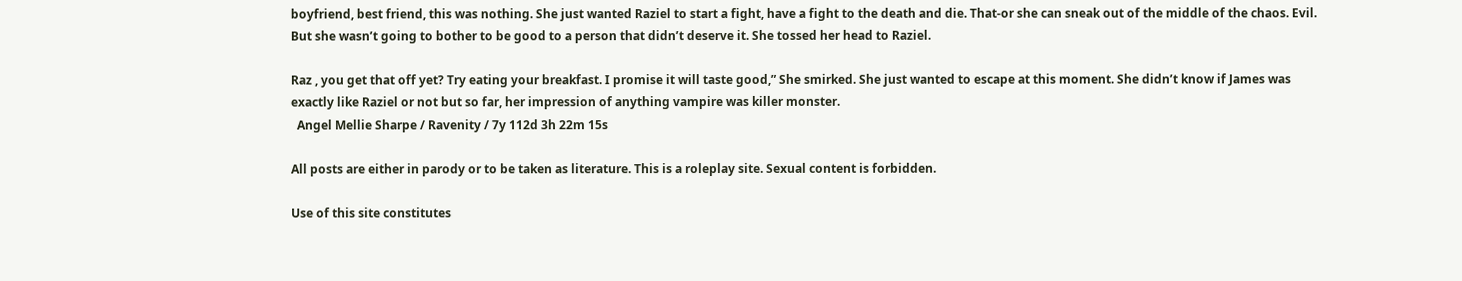boyfriend, best friend, this was nothing. She just wanted Raziel to start a fight, have a fight to the death and die. That-or she can sneak out of the middle of the chaos. Evil. But she wasn’t going to bother to be good to a person that didn’t deserve it. She tossed her head to Raziel.

Raz , you get that off yet? Try eating your breakfast. I promise it will taste good,” She smirked. She just wanted to escape at this moment. She didn’t know if James was exactly like Raziel or not but so far, her impression of anything vampire was killer monster.
  Angel Mellie Sharpe / Ravenity / 7y 112d 3h 22m 15s

All posts are either in parody or to be taken as literature. This is a roleplay site. Sexual content is forbidden.

Use of this site constitutes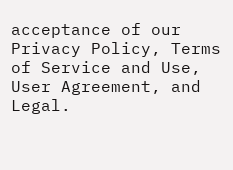acceptance of our
Privacy Policy, Terms of Service and Use, User Agreement, and Legal.